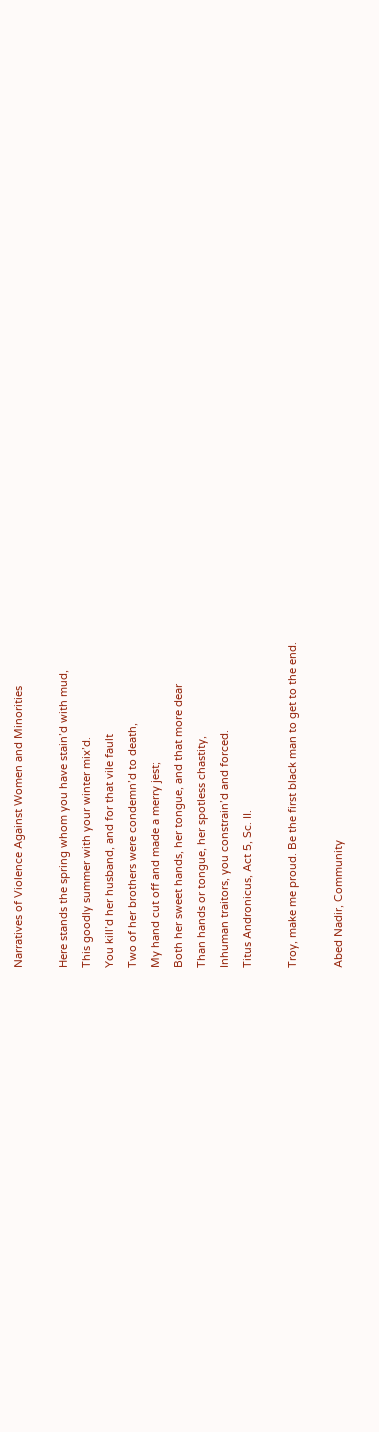Narratives of Violence Against Women and Minorities

Here stands the spring whom you have stain’d with mud,
This goodly summer with your winter mix’d.
You kill’d her husband, and for that vile fault
Two of her brothers were condemn’d to death,
My hand cut off and made a merry jest;
Both her sweet hands, her tongue, and that more dear
Than hands or tongue, her spotless chastity,
Inhuman traitors, you constrain’d and forced.
Titus Andronicus, Act 5, Sc. II.

Troy, make me proud. Be the first black man to get to the end.

Abed Nadir, Community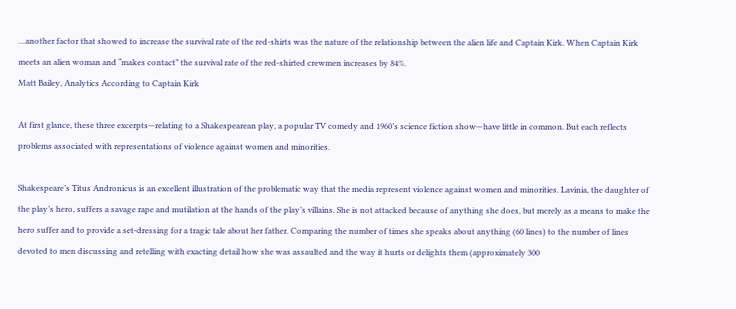…another factor that showed to increase the survival rate of the red-shirts was the nature of the relationship between the alien life and Captain Kirk. When Captain Kirk meets an alien woman and “makes contact” the survival rate of the red-shirted crewmen increases by 84%.
Matt Bailey, Analytics According to Captain Kirk

At first glance, these three excerpts—relating to a Shakespearean play, a popular TV comedy and 1960’s science fiction show—have little in common. But each reflects problems associated with representations of violence against women and minorities.

Shakespeare’s Titus Andronicus is an excellent illustration of the problematic way that the media represent violence against women and minorities. Lavinia, the daughter of the play’s hero, suffers a savage rape and mutilation at the hands of the play’s villains. She is not attacked because of anything she does, but merely as a means to make the hero suffer and to provide a set-dressing for a tragic tale about her father. Comparing the number of times she speaks about anything (60 lines) to the number of lines devoted to men discussing and retelling with exacting detail how she was assaulted and the way it hurts or delights them (approximately 300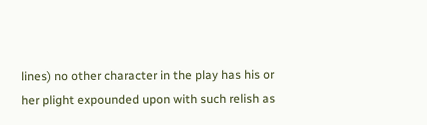lines) no other character in the play has his or her plight expounded upon with such relish as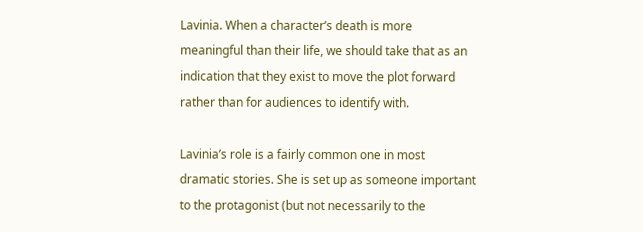Lavinia. When a character’s death is more meaningful than their life, we should take that as an indication that they exist to move the plot forward rather than for audiences to identify with.

Lavinia’s role is a fairly common one in most dramatic stories. She is set up as someone important to the protagonist (but not necessarily to the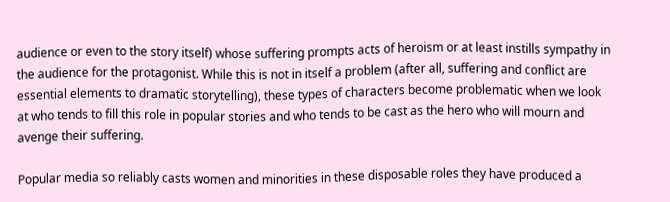audience or even to the story itself) whose suffering prompts acts of heroism or at least instills sympathy in the audience for the protagonist. While this is not in itself a problem (after all, suffering and conflict are essential elements to dramatic storytelling), these types of characters become problematic when we look at who tends to fill this role in popular stories and who tends to be cast as the hero who will mourn and avenge their suffering.

Popular media so reliably casts women and minorities in these disposable roles they have produced a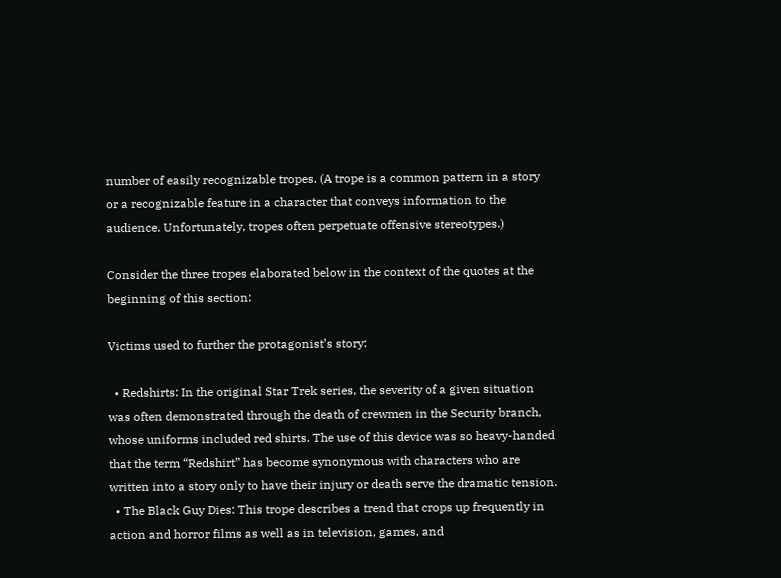number of easily recognizable tropes. (A trope is a common pattern in a story or a recognizable feature in a character that conveys information to the audience. Unfortunately, tropes often perpetuate offensive stereotypes.)

Consider the three tropes elaborated below in the context of the quotes at the beginning of this section:

Victims used to further the protagonist’s story:

  • Redshirts: In the original Star Trek series, the severity of a given situation was often demonstrated through the death of crewmen in the Security branch, whose uniforms included red shirts. The use of this device was so heavy-handed that the term “Redshirt” has become synonymous with characters who are written into a story only to have their injury or death serve the dramatic tension.
  • The Black Guy Dies: This trope describes a trend that crops up frequently in action and horror films as well as in television, games, and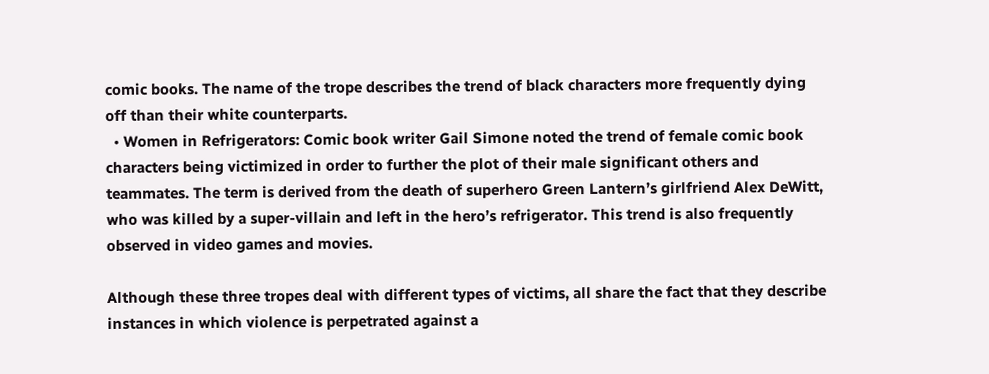comic books. The name of the trope describes the trend of black characters more frequently dying off than their white counterparts.
  • Women in Refrigerators: Comic book writer Gail Simone noted the trend of female comic book characters being victimized in order to further the plot of their male significant others and teammates. The term is derived from the death of superhero Green Lantern’s girlfriend Alex DeWitt, who was killed by a super-villain and left in the hero’s refrigerator. This trend is also frequently observed in video games and movies.

Although these three tropes deal with different types of victims, all share the fact that they describe instances in which violence is perpetrated against a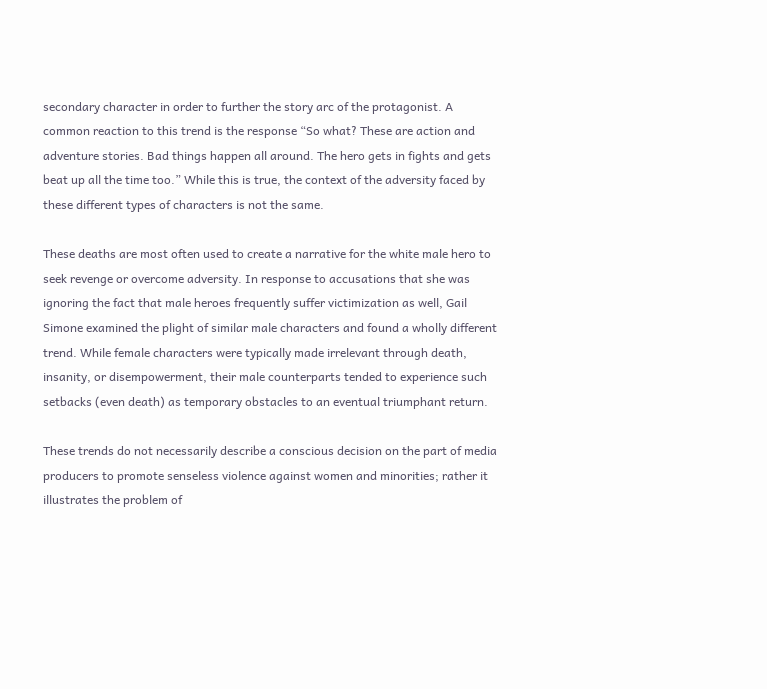secondary character in order to further the story arc of the protagonist. A common reaction to this trend is the response “So what? These are action and adventure stories. Bad things happen all around. The hero gets in fights and gets beat up all the time too.” While this is true, the context of the adversity faced by these different types of characters is not the same.

These deaths are most often used to create a narrative for the white male hero to seek revenge or overcome adversity. In response to accusations that she was ignoring the fact that male heroes frequently suffer victimization as well, Gail Simone examined the plight of similar male characters and found a wholly different trend. While female characters were typically made irrelevant through death, insanity, or disempowerment, their male counterparts tended to experience such setbacks (even death) as temporary obstacles to an eventual triumphant return.

These trends do not necessarily describe a conscious decision on the part of media producers to promote senseless violence against women and minorities; rather it illustrates the problem of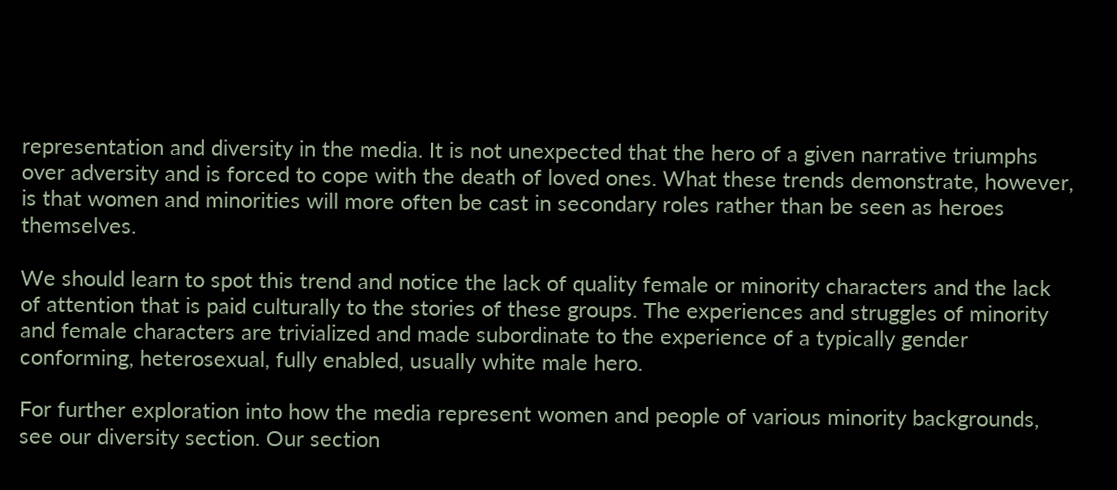representation and diversity in the media. It is not unexpected that the hero of a given narrative triumphs over adversity and is forced to cope with the death of loved ones. What these trends demonstrate, however, is that women and minorities will more often be cast in secondary roles rather than be seen as heroes themselves.

We should learn to spot this trend and notice the lack of quality female or minority characters and the lack of attention that is paid culturally to the stories of these groups. The experiences and struggles of minority and female characters are trivialized and made subordinate to the experience of a typically gender conforming, heterosexual, fully enabled, usually white male hero.

For further exploration into how the media represent women and people of various minority backgrounds, see our diversity section. Our section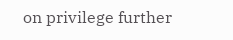on privilege further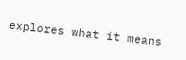explores what it means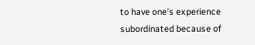to have one’s experience subordinated because of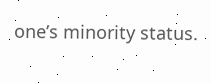one’s minority status.